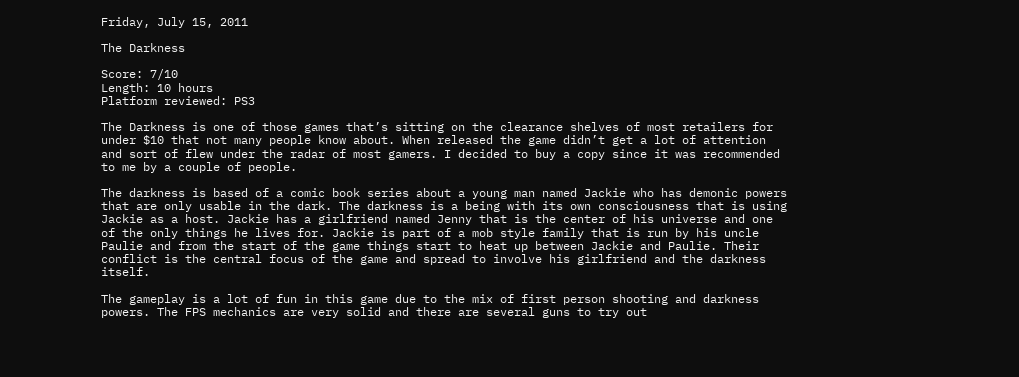Friday, July 15, 2011

The Darkness

Score: 7/10
Length: 10 hours
Platform reviewed: PS3

The Darkness is one of those games that’s sitting on the clearance shelves of most retailers for under $10 that not many people know about. When released the game didn’t get a lot of attention and sort of flew under the radar of most gamers. I decided to buy a copy since it was recommended to me by a couple of people.

The darkness is based of a comic book series about a young man named Jackie who has demonic powers that are only usable in the dark. The darkness is a being with its own consciousness that is using Jackie as a host. Jackie has a girlfriend named Jenny that is the center of his universe and one of the only things he lives for. Jackie is part of a mob style family that is run by his uncle Paulie and from the start of the game things start to heat up between Jackie and Paulie. Their conflict is the central focus of the game and spread to involve his girlfriend and the darkness itself.

The gameplay is a lot of fun in this game due to the mix of first person shooting and darkness powers. The FPS mechanics are very solid and there are several guns to try out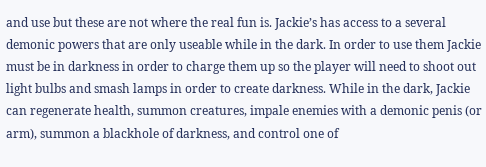and use but these are not where the real fun is. Jackie’s has access to a several demonic powers that are only useable while in the dark. In order to use them Jackie must be in darkness in order to charge them up so the player will need to shoot out light bulbs and smash lamps in order to create darkness. While in the dark, Jackie can regenerate health, summon creatures, impale enemies with a demonic penis (or arm), summon a blackhole of darkness, and control one of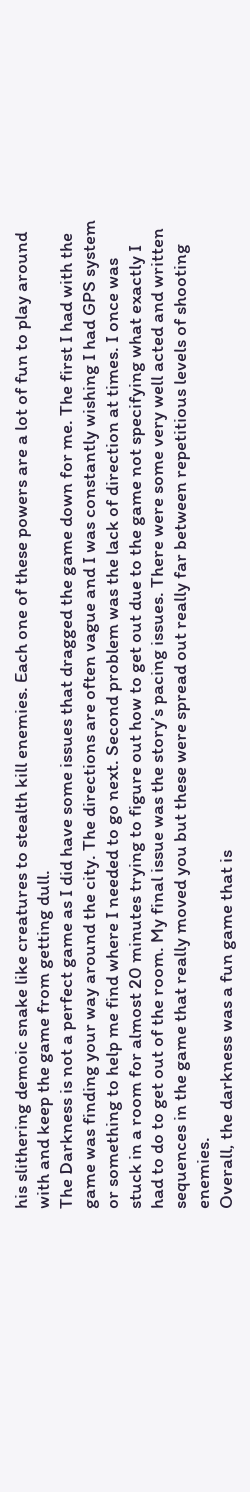his slithering demoic snake like creatures to stealth kill enemies. Each one of these powers are a lot of fun to play around with and keep the game from getting dull.
The Darkness is not a perfect game as I did have some issues that dragged the game down for me. The first I had with the game was finding your way around the city. The directions are often vague and I was constantly wishing I had GPS system or something to help me find where I needed to go next. Second problem was the lack of direction at times. I once was stuck in a room for almost 20 minutes trying to figure out how to get out due to the game not specifying what exactly I had to do to get out of the room. My final issue was the story’s pacing issues. There were some very well acted and written sequences in the game that really moved you but these were spread out really far between repetitious levels of shooting enemies.
Overall, the darkness was a fun game that is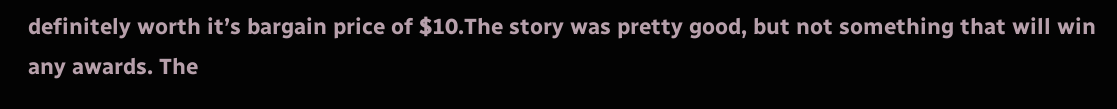definitely worth it’s bargain price of $10.The story was pretty good, but not something that will win any awards. The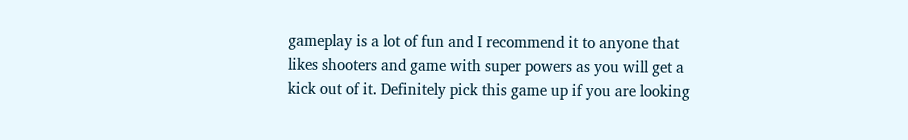gameplay is a lot of fun and I recommend it to anyone that likes shooters and game with super powers as you will get a kick out of it. Definitely pick this game up if you are looking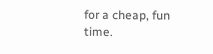for a cheap, fun time.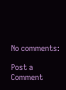No comments:

Post a Comment